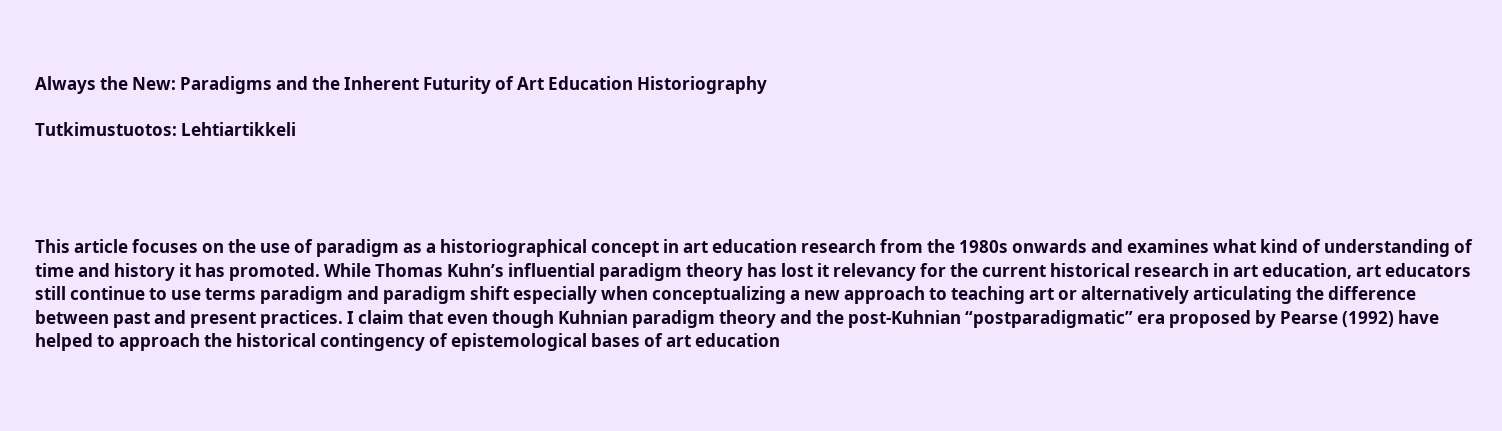Always the New: Paradigms and the Inherent Futurity of Art Education Historiography

Tutkimustuotos: Lehtiartikkeli




This article focuses on the use of paradigm as a historiographical concept in art education research from the 1980s onwards and examines what kind of understanding of time and history it has promoted. While Thomas Kuhn’s influential paradigm theory has lost it relevancy for the current historical research in art education, art educators still continue to use terms paradigm and paradigm shift especially when conceptualizing a new approach to teaching art or alternatively articulating the difference between past and present practices. I claim that even though Kuhnian paradigm theory and the post-Kuhnian “postparadigmatic” era proposed by Pearse (1992) have helped to approach the historical contingency of epistemological bases of art education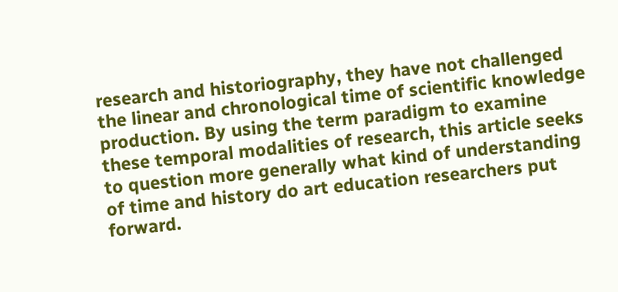research and historiography, they have not challenged the linear and chronological time of scientific knowledge production. By using the term paradigm to examine these temporal modalities of research, this article seeks to question more generally what kind of understanding of time and history do art education researchers put forward.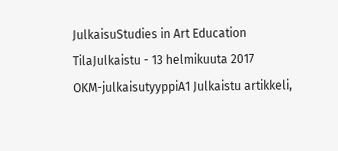JulkaisuStudies in Art Education
TilaJulkaistu - 13 helmikuuta 2017
OKM-julkaisutyyppiA1 Julkaistu artikkeli,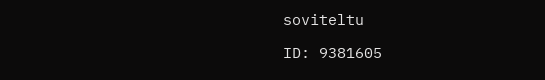soviteltu

ID: 9381605